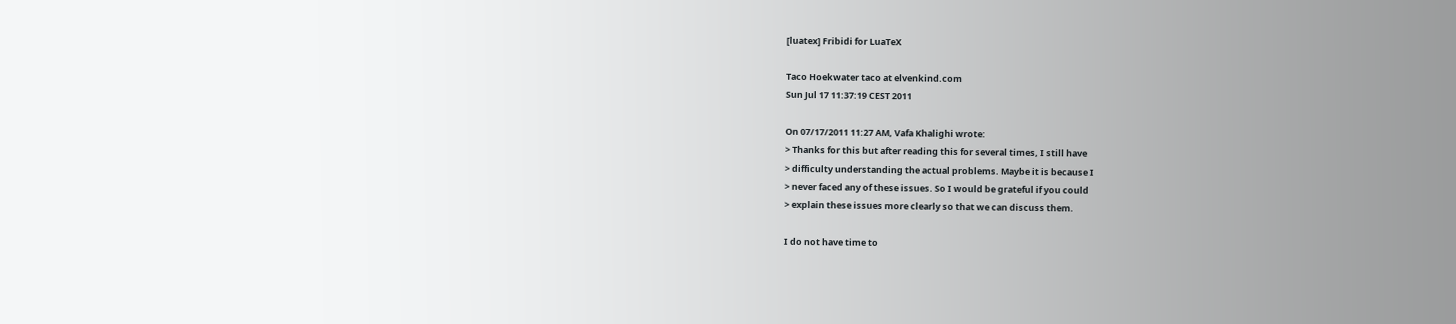[luatex] Fribidi for LuaTeX

Taco Hoekwater taco at elvenkind.com
Sun Jul 17 11:37:19 CEST 2011

On 07/17/2011 11:27 AM, Vafa Khalighi wrote:
> Thanks for this but after reading this for several times, I still have
> difficulty understanding the actual problems. Maybe it is because I
> never faced any of these issues. So I would be grateful if you could
> explain these issues more clearly so that we can discuss them.

I do not have time to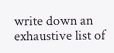write down an exhaustive list of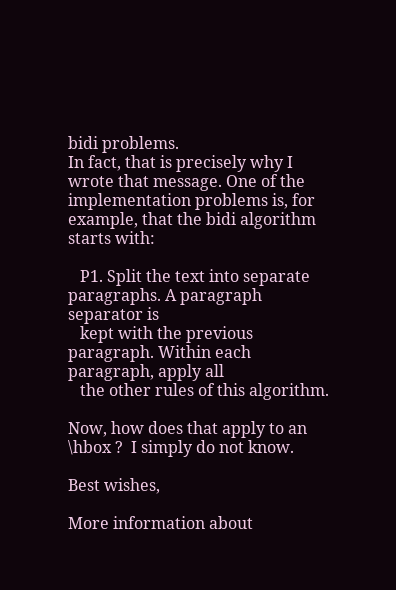bidi problems.
In fact, that is precisely why I wrote that message. One of the
implementation problems is, for example, that the bidi algorithm
starts with:

   P1. Split the text into separate paragraphs. A paragraph separator is
   kept with the previous paragraph. Within each paragraph, apply all
   the other rules of this algorithm.

Now, how does that apply to an \hbox ?  I simply do not know.

Best wishes,

More information about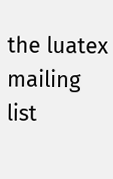the luatex mailing list